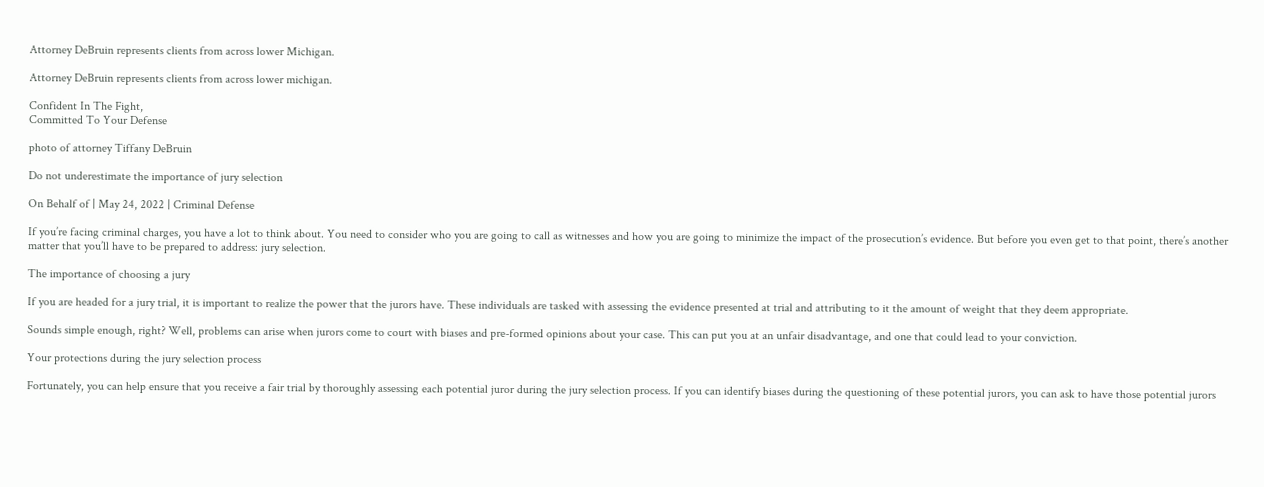Attorney DeBruin represents clients from across lower Michigan.

Attorney DeBruin represents clients from across lower michigan.

Confident In The Fight,
Committed To Your Defense

photo of attorney Tiffany DeBruin

Do not underestimate the importance of jury selection

On Behalf of | May 24, 2022 | Criminal Defense

If you’re facing criminal charges, you have a lot to think about. You need to consider who you are going to call as witnesses and how you are going to minimize the impact of the prosecution’s evidence. But before you even get to that point, there’s another matter that you’ll have to be prepared to address: jury selection.

The importance of choosing a jury

If you are headed for a jury trial, it is important to realize the power that the jurors have. These individuals are tasked with assessing the evidence presented at trial and attributing to it the amount of weight that they deem appropriate.

Sounds simple enough, right? Well, problems can arise when jurors come to court with biases and pre-formed opinions about your case. This can put you at an unfair disadvantage, and one that could lead to your conviction.

Your protections during the jury selection process

Fortunately, you can help ensure that you receive a fair trial by thoroughly assessing each potential juror during the jury selection process. If you can identify biases during the questioning of these potential jurors, you can ask to have those potential jurors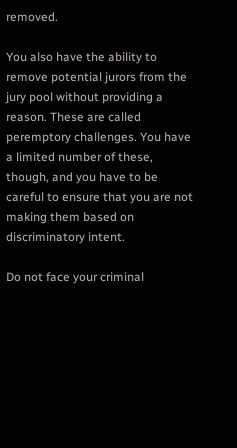removed.

You also have the ability to remove potential jurors from the jury pool without providing a reason. These are called peremptory challenges. You have a limited number of these, though, and you have to be careful to ensure that you are not making them based on discriminatory intent.

Do not face your criminal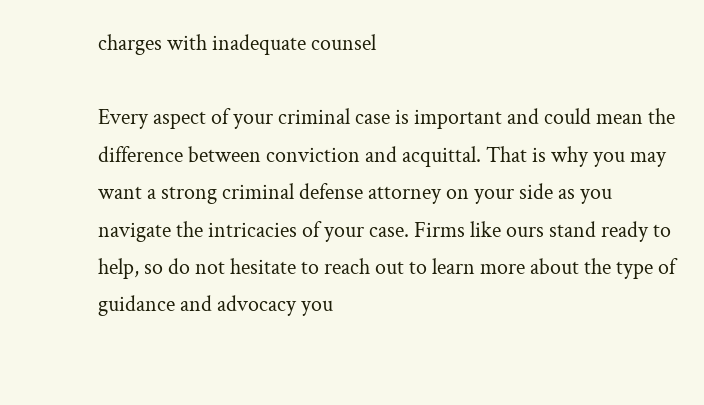charges with inadequate counsel

Every aspect of your criminal case is important and could mean the difference between conviction and acquittal. That is why you may want a strong criminal defense attorney on your side as you navigate the intricacies of your case. Firms like ours stand ready to help, so do not hesitate to reach out to learn more about the type of guidance and advocacy you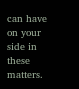can have on your side in these matters.